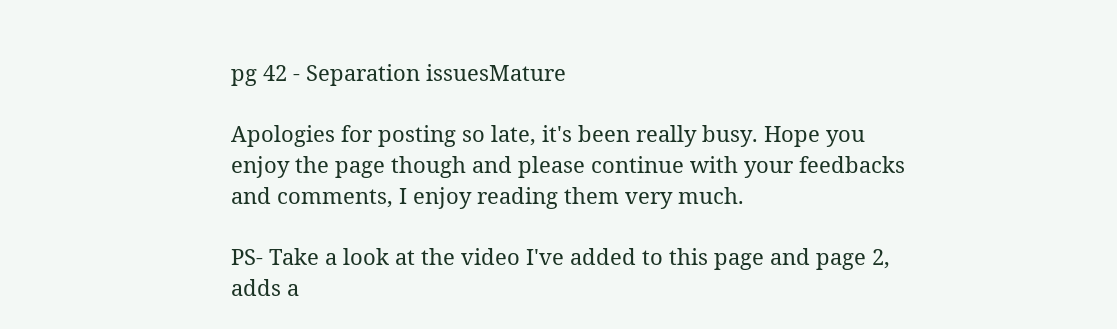pg 42 - Separation issuesMature

Apologies for posting so late, it's been really busy. Hope you enjoy the page though and please continue with your feedbacks and comments, I enjoy reading them very much.

PS- Take a look at the video I've added to this page and page 2, adds a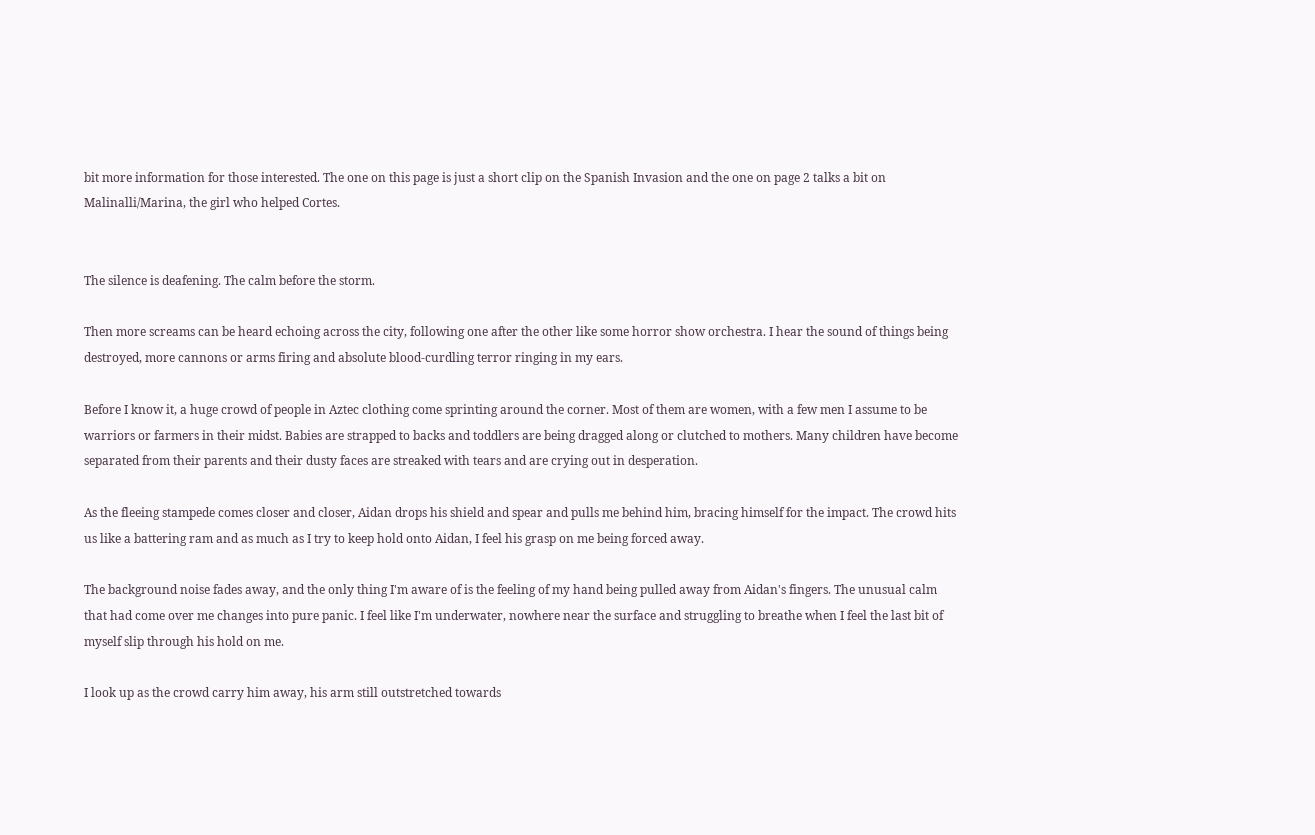bit more information for those interested. The one on this page is just a short clip on the Spanish Invasion and the one on page 2 talks a bit on Malinalli/Marina, the girl who helped Cortes.


The silence is deafening. The calm before the storm.

Then more screams can be heard echoing across the city, following one after the other like some horror show orchestra. I hear the sound of things being destroyed, more cannons or arms firing and absolute blood-curdling terror ringing in my ears.

Before I know it, a huge crowd of people in Aztec clothing come sprinting around the corner. Most of them are women, with a few men I assume to be warriors or farmers in their midst. Babies are strapped to backs and toddlers are being dragged along or clutched to mothers. Many children have become separated from their parents and their dusty faces are streaked with tears and are crying out in desperation.

As the fleeing stampede comes closer and closer, Aidan drops his shield and spear and pulls me behind him, bracing himself for the impact. The crowd hits us like a battering ram and as much as I try to keep hold onto Aidan, I feel his grasp on me being forced away.

The background noise fades away, and the only thing I'm aware of is the feeling of my hand being pulled away from Aidan's fingers. The unusual calm that had come over me changes into pure panic. I feel like I'm underwater, nowhere near the surface and struggling to breathe when I feel the last bit of myself slip through his hold on me.

I look up as the crowd carry him away, his arm still outstretched towards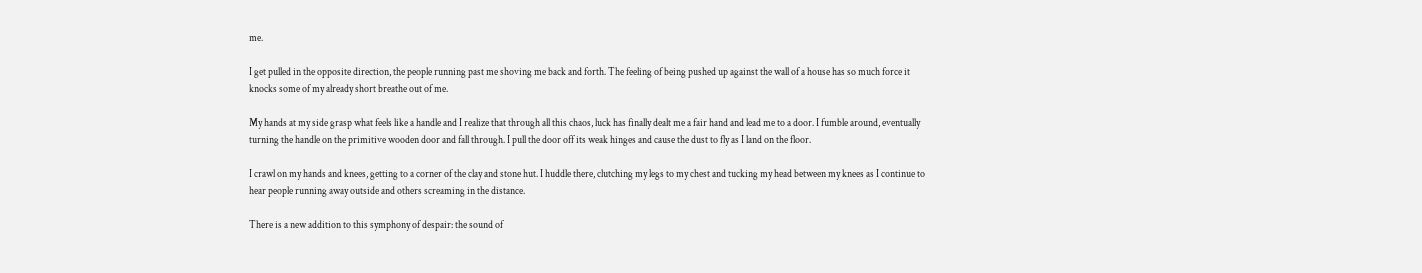me.

I get pulled in the opposite direction, the people running past me shoving me back and forth. The feeling of being pushed up against the wall of a house has so much force it knocks some of my already short breathe out of me.

My hands at my side grasp what feels like a handle and I realize that through all this chaos, luck has finally dealt me a fair hand and lead me to a door. I fumble around, eventually turning the handle on the primitive wooden door and fall through. I pull the door off its weak hinges and cause the dust to fly as I land on the floor.

I crawl on my hands and knees, getting to a corner of the clay and stone hut. I huddle there, clutching my legs to my chest and tucking my head between my knees as I continue to hear people running away outside and others screaming in the distance.

There is a new addition to this symphony of despair: the sound of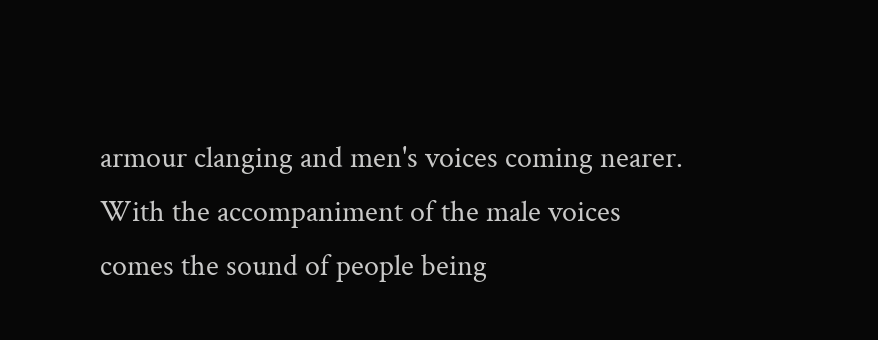armour clanging and men's voices coming nearer. With the accompaniment of the male voices comes the sound of people being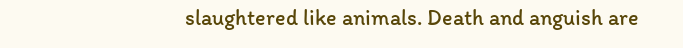slaughtered like animals. Death and anguish are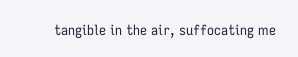tangible in the air, suffocating me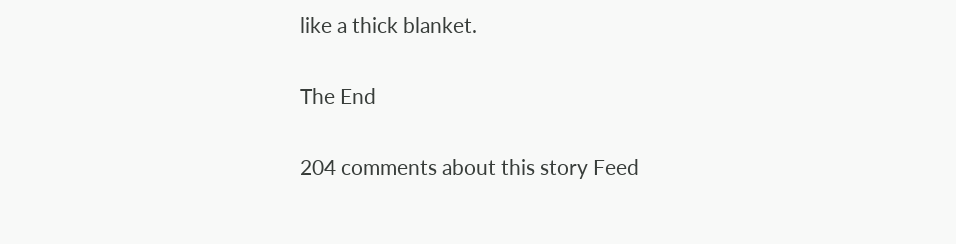like a thick blanket.

The End

204 comments about this story Feed